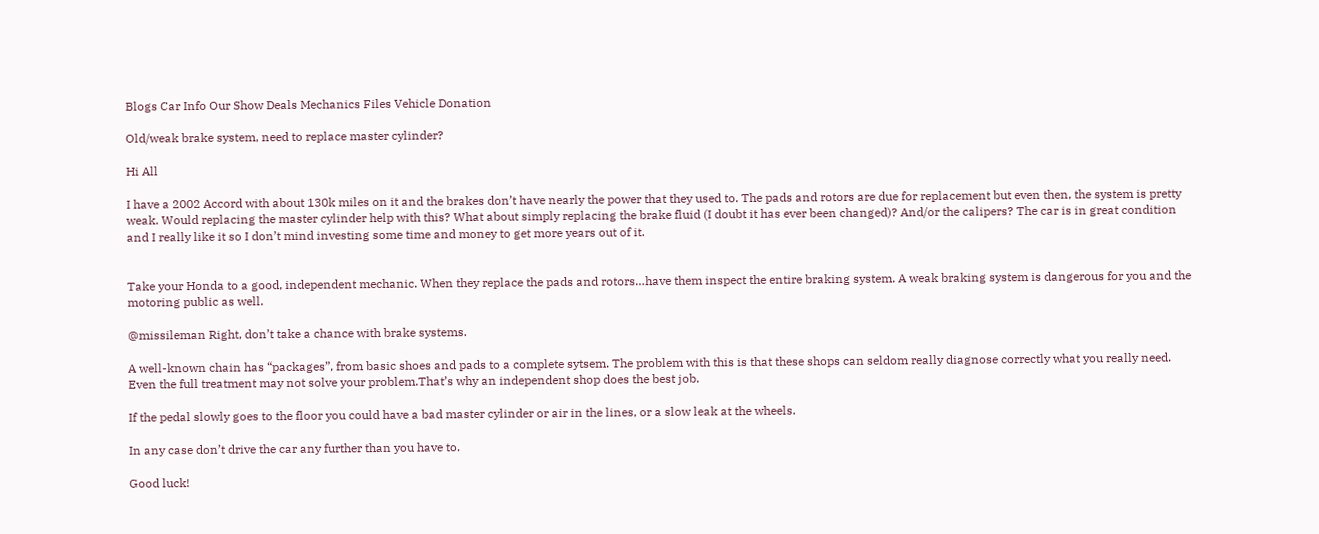Blogs Car Info Our Show Deals Mechanics Files Vehicle Donation

Old/weak brake system, need to replace master cylinder?

Hi All

I have a 2002 Accord with about 130k miles on it and the brakes don’t have nearly the power that they used to. The pads and rotors are due for replacement but even then, the system is pretty weak. Would replacing the master cylinder help with this? What about simply replacing the brake fluid (I doubt it has ever been changed)? And/or the calipers? The car is in great condition and I really like it so I don’t mind investing some time and money to get more years out of it.


Take your Honda to a good, independent mechanic. When they replace the pads and rotors…have them inspect the entire braking system. A weak braking system is dangerous for you and the motoring public as well.

@missileman Right, don’t take a chance with brake systems.

A well-known chain has “packages”, from basic shoes and pads to a complete sytsem. The problem with this is that these shops can seldom really diagnose correctly what you really need. Even the full treatment may not solve your problem.That’s why an independent shop does the best job.

If the pedal slowly goes to the floor you could have a bad master cylinder or air in the lines, or a slow leak at the wheels.

In any case don’t drive the car any further than you have to.

Good luck!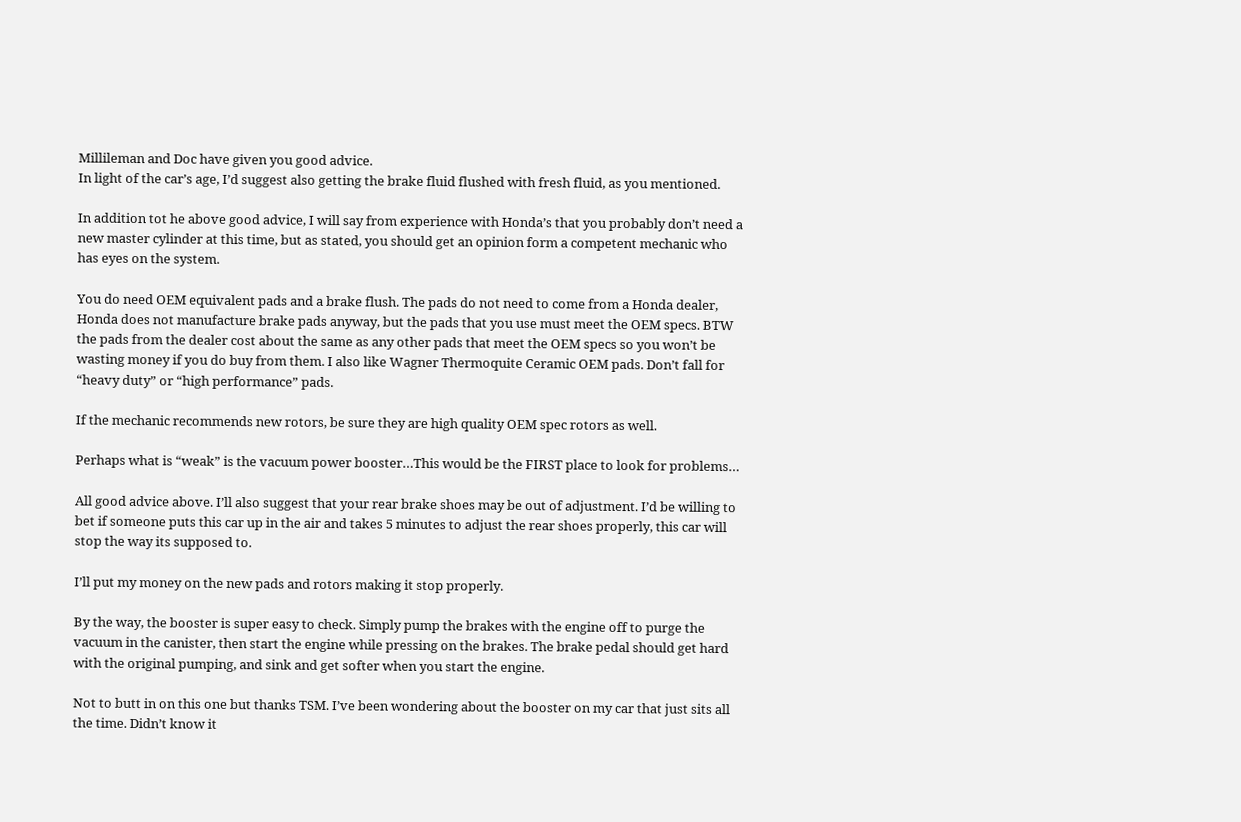Millileman and Doc have given you good advice.
In light of the car’s age, I’d suggest also getting the brake fluid flushed with fresh fluid, as you mentioned.

In addition tot he above good advice, I will say from experience with Honda’s that you probably don’t need a new master cylinder at this time, but as stated, you should get an opinion form a competent mechanic who has eyes on the system.

You do need OEM equivalent pads and a brake flush. The pads do not need to come from a Honda dealer, Honda does not manufacture brake pads anyway, but the pads that you use must meet the OEM specs. BTW the pads from the dealer cost about the same as any other pads that meet the OEM specs so you won’t be wasting money if you do buy from them. I also like Wagner Thermoquite Ceramic OEM pads. Don’t fall for “heavy duty” or “high performance” pads.

If the mechanic recommends new rotors, be sure they are high quality OEM spec rotors as well.

Perhaps what is “weak” is the vacuum power booster…This would be the FIRST place to look for problems…

All good advice above. I’ll also suggest that your rear brake shoes may be out of adjustment. I’d be willing to bet if someone puts this car up in the air and takes 5 minutes to adjust the rear shoes properly, this car will stop the way its supposed to.

I’ll put my money on the new pads and rotors making it stop properly.

By the way, the booster is super easy to check. Simply pump the brakes with the engine off to purge the vacuum in the canister, then start the engine while pressing on the brakes. The brake pedal should get hard with the original pumping, and sink and get softer when you start the engine.

Not to butt in on this one but thanks TSM. I’ve been wondering about the booster on my car that just sits all the time. Didn’t know it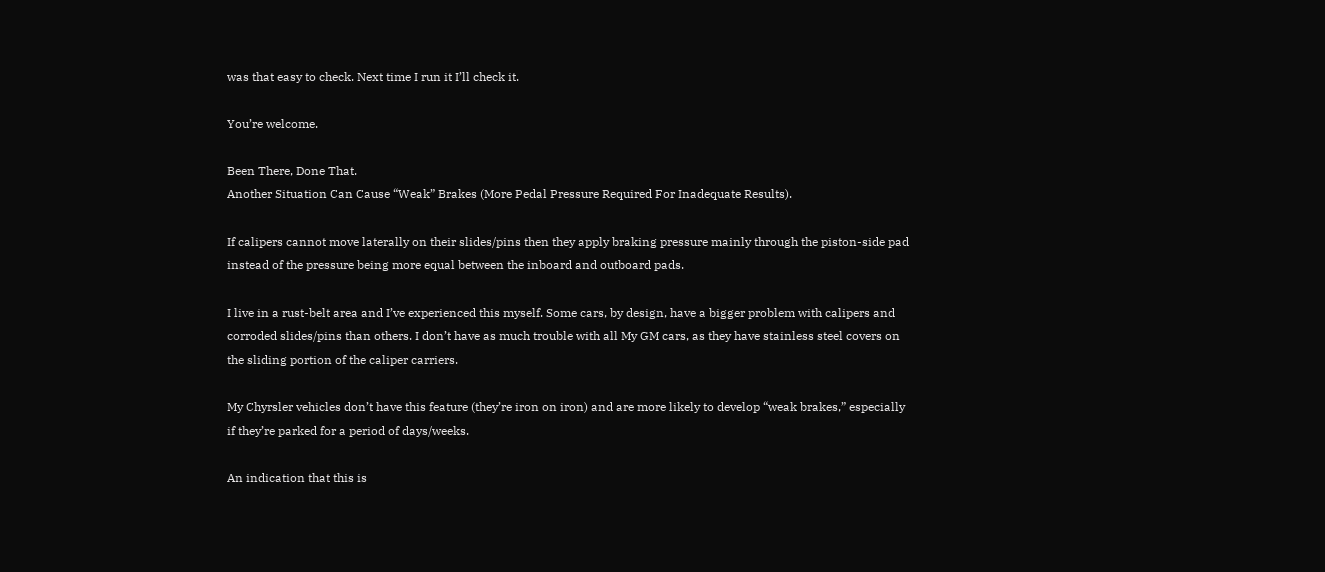was that easy to check. Next time I run it I’ll check it.

You’re welcome.

Been There, Done That.
Another Situation Can Cause “Weak” Brakes (More Pedal Pressure Required For Inadequate Results).

If calipers cannot move laterally on their slides/pins then they apply braking pressure mainly through the piston-side pad instead of the pressure being more equal between the inboard and outboard pads.

I live in a rust-belt area and I’ve experienced this myself. Some cars, by design, have a bigger problem with calipers and corroded slides/pins than others. I don’t have as much trouble with all My GM cars, as they have stainless steel covers on the sliding portion of the caliper carriers.

My Chyrsler vehicles don’t have this feature (they’re iron on iron) and are more likely to develop “weak brakes,” especially if they’re parked for a period of days/weeks.

An indication that this is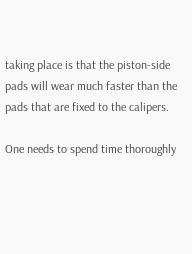taking place is that the piston-side pads will wear much faster than the pads that are fixed to the calipers.

One needs to spend time thoroughly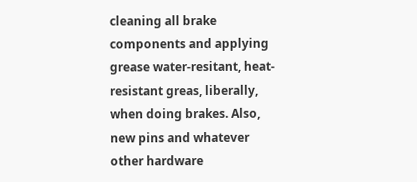cleaning all brake components and applying grease water-resitant, heat-resistant greas, liberally, when doing brakes. Also, new pins and whatever other hardware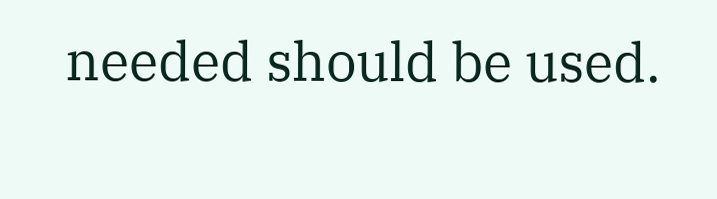needed should be used.